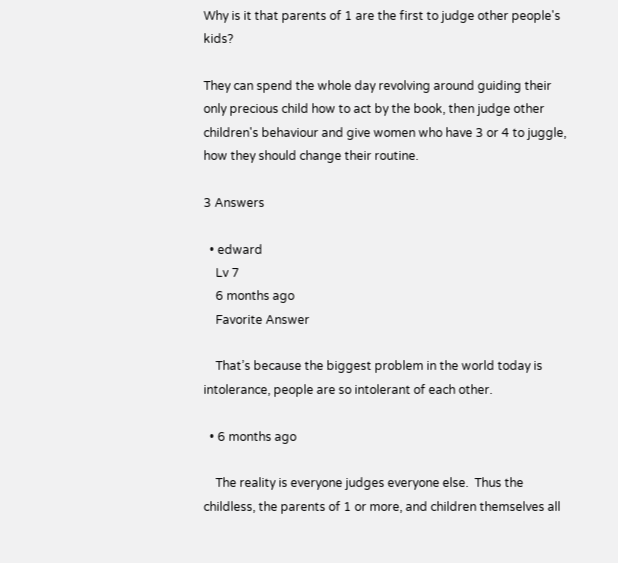Why is it that parents of 1 are the first to judge other people's kids?

They can spend the whole day revolving around guiding their only precious child how to act by the book, then judge other children's behaviour and give women who have 3 or 4 to juggle, how they should change their routine.

3 Answers

  • edward
    Lv 7
    6 months ago
    Favorite Answer

    That’s because the biggest problem in the world today is intolerance, people are so intolerant of each other.

  • 6 months ago

    The reality is everyone judges everyone else.  Thus the childless, the parents of 1 or more, and children themselves all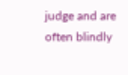judge and are often blindly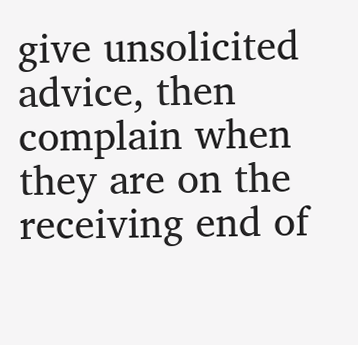give unsolicited advice, then complain when they are on the receiving end of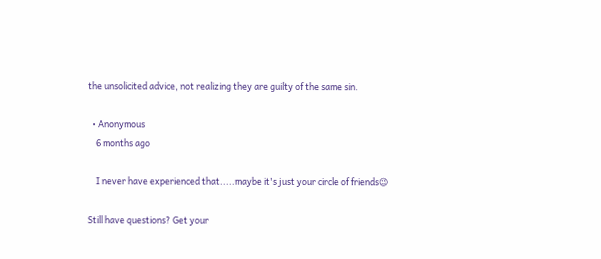the unsolicited advice, not realizing they are guilty of the same sin.

  • Anonymous
    6 months ago

    I never have experienced that.....maybe it's just your circle of friends😉

Still have questions? Get your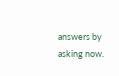answers by asking now.